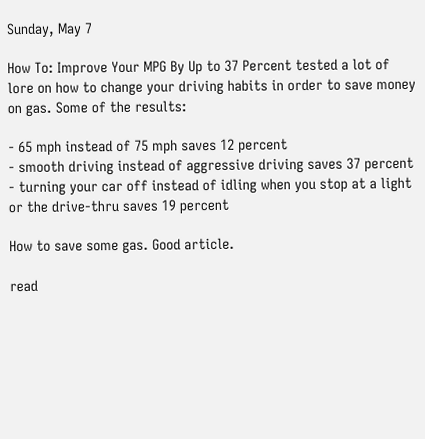Sunday, May 7

How To: Improve Your MPG By Up to 37 Percent tested a lot of lore on how to change your driving habits in order to save money on gas. Some of the results:

- 65 mph instead of 75 mph saves 12 percent
- smooth driving instead of aggressive driving saves 37 percent
- turning your car off instead of idling when you stop at a light or the drive-thru saves 19 percent

How to save some gas. Good article.

read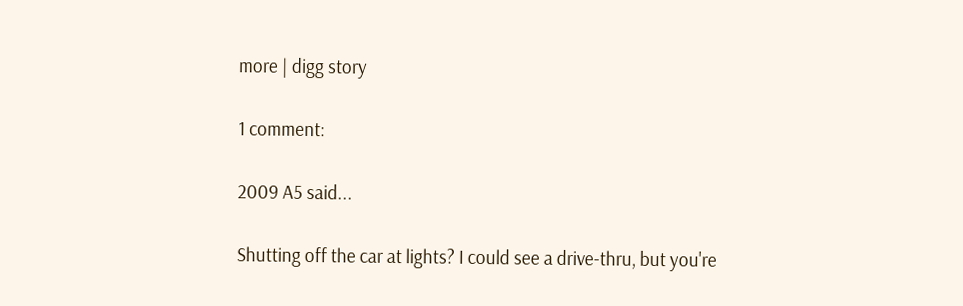more | digg story

1 comment:

2009 A5 said...

Shutting off the car at lights? I could see a drive-thru, but you're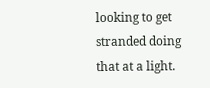looking to get stranded doing that at a light.